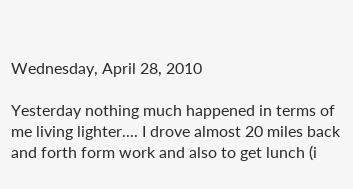Wednesday, April 28, 2010

Yesterday nothing much happened in terms of me living lighter.... I drove almost 20 miles back and forth form work and also to get lunch (i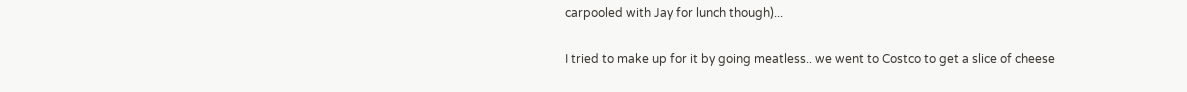carpooled with Jay for lunch though)...

I tried to make up for it by going meatless.. we went to Costco to get a slice of cheese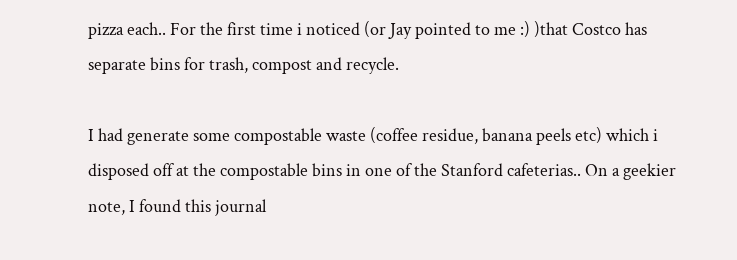pizza each.. For the first time i noticed (or Jay pointed to me :) )that Costco has separate bins for trash, compost and recycle.

I had generate some compostable waste (coffee residue, banana peels etc) which i disposed off at the compostable bins in one of the Stanford cafeterias.. On a geekier note, I found this journal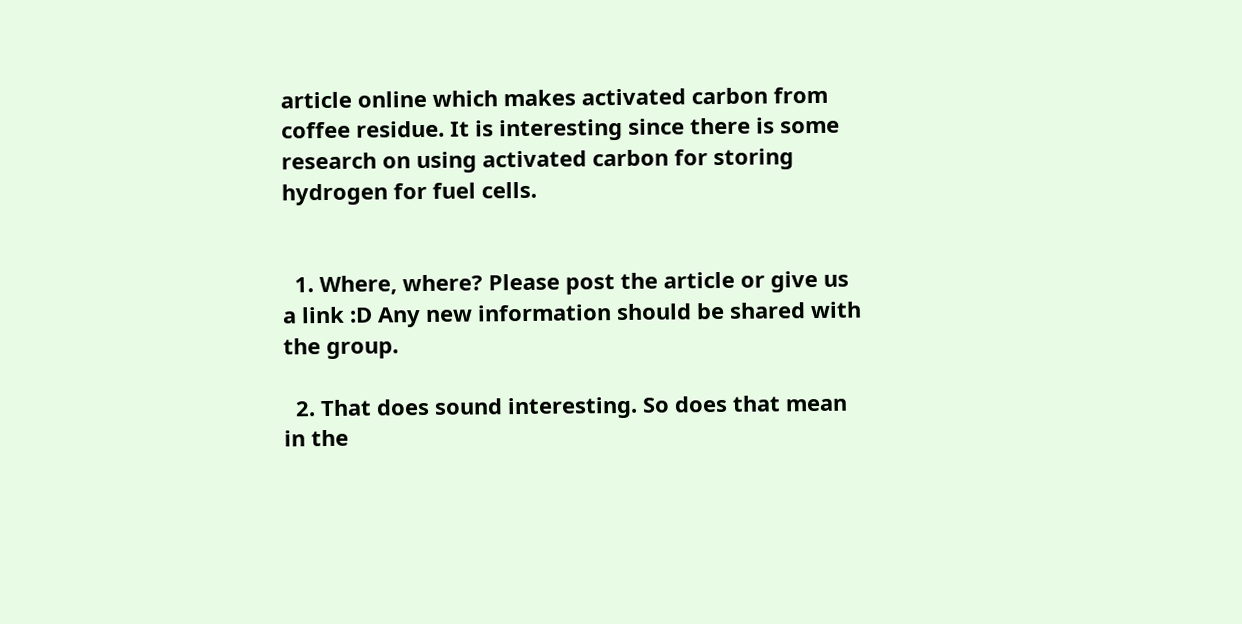article online which makes activated carbon from coffee residue. It is interesting since there is some research on using activated carbon for storing hydrogen for fuel cells.


  1. Where, where? Please post the article or give us a link :D Any new information should be shared with the group.

  2. That does sound interesting. So does that mean in the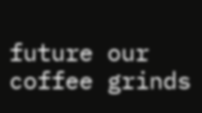future our coffee grinds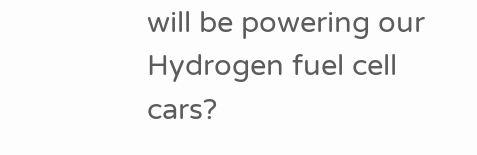will be powering our Hydrogen fuel cell cars?